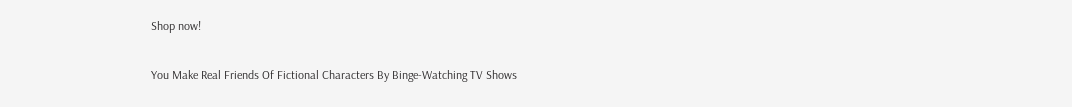Shop now!

You Make Real Friends Of Fictional Characters By Binge-Watching TV Shows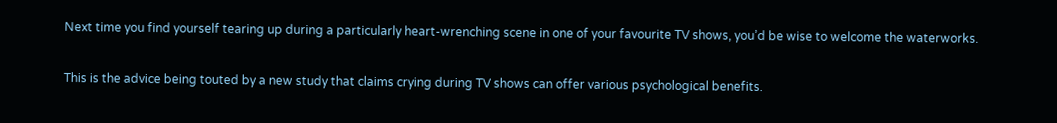Next time you find yourself tearing up during a particularly heart-wrenching scene in one of your favourite TV shows, you’d be wise to welcome the waterworks.

This is the advice being touted by a new study that claims crying during TV shows can offer various psychological benefits.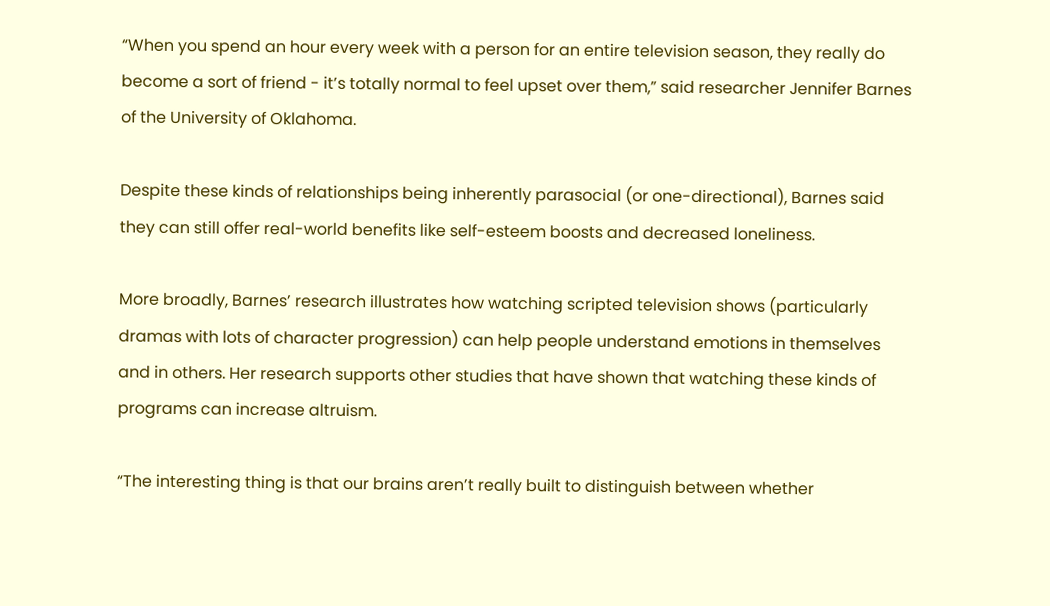“When you spend an hour every week with a person for an entire television season, they really do become a sort of friend - it’s totally normal to feel upset over them,” said researcher Jennifer Barnes of the University of Oklahoma.

Despite these kinds of relationships being inherently parasocial (or one-directional), Barnes said they can still offer real-world benefits like self-esteem boosts and decreased loneliness.

More broadly, Barnes’ research illustrates how watching scripted television shows (particularly dramas with lots of character progression) can help people understand emotions in themselves and in others. Her research supports other studies that have shown that watching these kinds of programs can increase altruism.

“The interesting thing is that our brains aren’t really built to distinguish between whether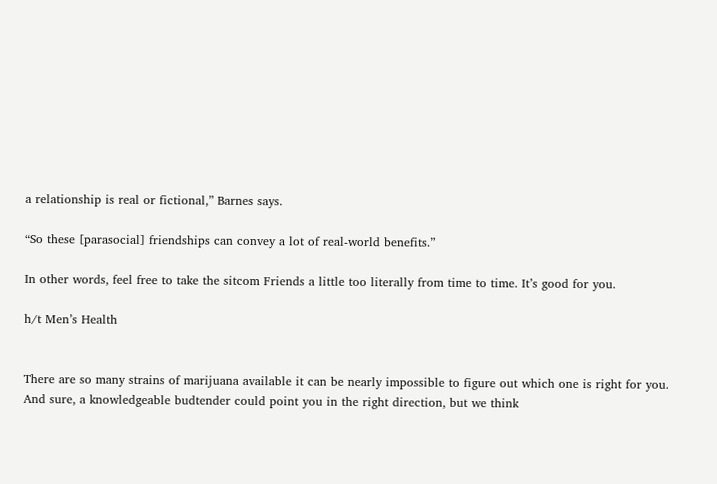a relationship is real or fictional,” Barnes says.

“So these [parasocial] friendships can convey a lot of real-world benefits.”

In other words, feel free to take the sitcom Friends a little too literally from time to time. It’s good for you.

h/t Men’s Health


There are so many strains of marijuana available it can be nearly impossible to figure out which one is right for you. And sure, a knowledgeable budtender could point you in the right direction, but we think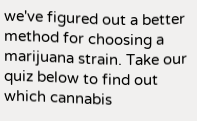we've figured out a better method for choosing a marijuana strain. Take our quiz below to find out which cannabis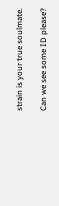strain is your true soulmate.

Can we see some ID please?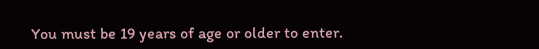You must be 19 years of age or older to enter.